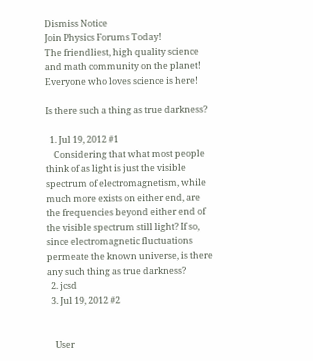Dismiss Notice
Join Physics Forums Today!
The friendliest, high quality science and math community on the planet! Everyone who loves science is here!

Is there such a thing as true darkness?

  1. Jul 19, 2012 #1
    Considering that what most people think of as light is just the visible spectrum of electromagnetism, while much more exists on either end, are the frequencies beyond either end of the visible spectrum still light? If so, since electromagnetic fluctuations permeate the known universe, is there any such thing as true darkness?
  2. jcsd
  3. Jul 19, 2012 #2


    User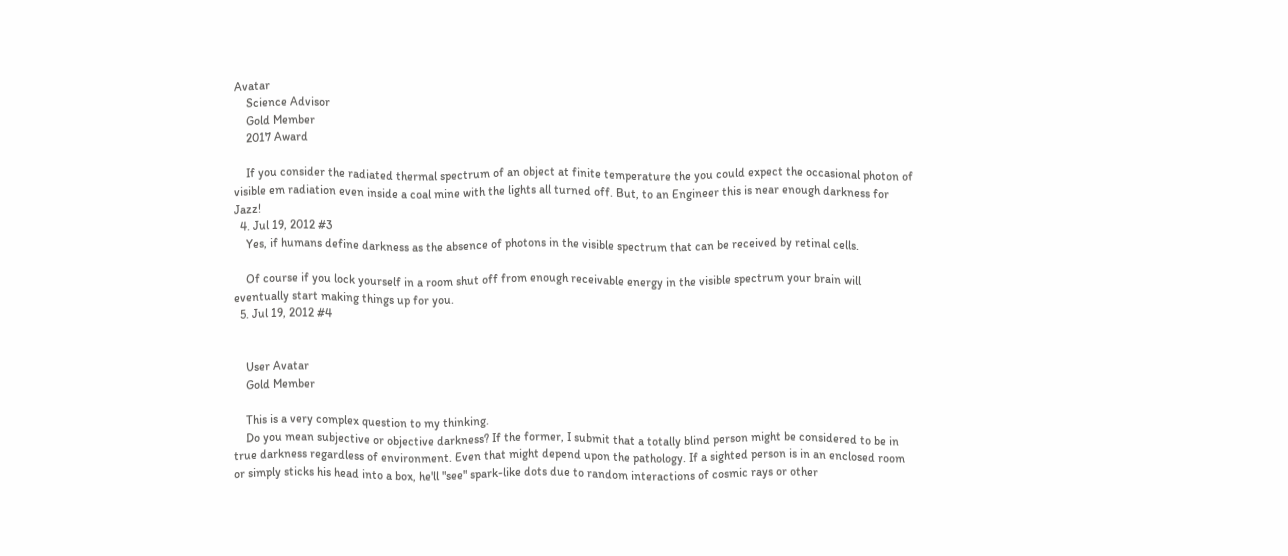Avatar
    Science Advisor
    Gold Member
    2017 Award

    If you consider the radiated thermal spectrum of an object at finite temperature the you could expect the occasional photon of visible em radiation even inside a coal mine with the lights all turned off. But, to an Engineer this is near enough darkness for Jazz!
  4. Jul 19, 2012 #3
    Yes, if humans define darkness as the absence of photons in the visible spectrum that can be received by retinal cells.

    Of course if you lock yourself in a room shut off from enough receivable energy in the visible spectrum your brain will eventually start making things up for you.
  5. Jul 19, 2012 #4


    User Avatar
    Gold Member

    This is a very complex question to my thinking.
    Do you mean subjective or objective darkness? If the former, I submit that a totally blind person might be considered to be in true darkness regardless of environment. Even that might depend upon the pathology. If a sighted person is in an enclosed room or simply sticks his head into a box, he'll "see" spark-like dots due to random interactions of cosmic rays or other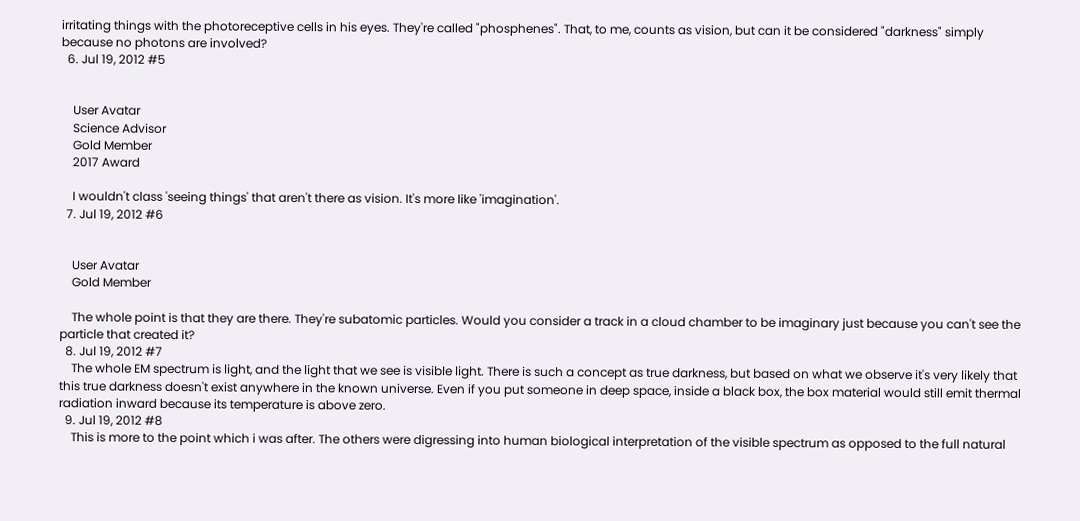irritating things with the photoreceptive cells in his eyes. They're called "phosphenes". That, to me, counts as vision, but can it be considered "darkness" simply because no photons are involved?
  6. Jul 19, 2012 #5


    User Avatar
    Science Advisor
    Gold Member
    2017 Award

    I wouldn't class 'seeing things' that aren't there as vision. It's more like 'imagination'.
  7. Jul 19, 2012 #6


    User Avatar
    Gold Member

    The whole point is that they are there. They're subatomic particles. Would you consider a track in a cloud chamber to be imaginary just because you can't see the particle that created it?
  8. Jul 19, 2012 #7
    The whole EM spectrum is light, and the light that we see is visible light. There is such a concept as true darkness, but based on what we observe it's very likely that this true darkness doesn't exist anywhere in the known universe. Even if you put someone in deep space, inside a black box, the box material would still emit thermal radiation inward because its temperature is above zero.
  9. Jul 19, 2012 #8
    This is more to the point which i was after. The others were digressing into human biological interpretation of the visible spectrum as opposed to the full natural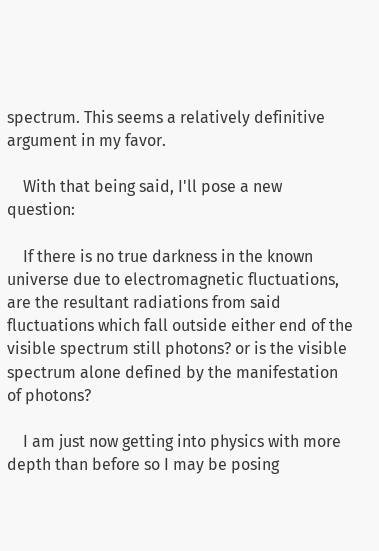spectrum. This seems a relatively definitive argument in my favor.

    With that being said, I'll pose a new question:

    If there is no true darkness in the known universe due to electromagnetic fluctuations, are the resultant radiations from said fluctuations which fall outside either end of the visible spectrum still photons? or is the visible spectrum alone defined by the manifestation of photons?

    I am just now getting into physics with more depth than before so I may be posing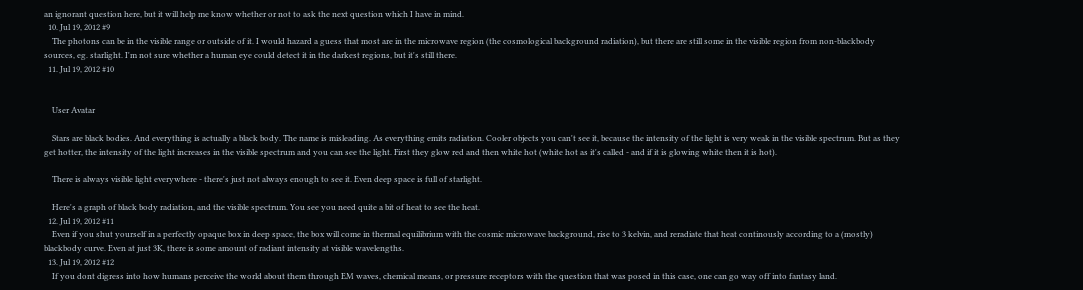an ignorant question here, but it will help me know whether or not to ask the next question which I have in mind.
  10. Jul 19, 2012 #9
    The photons can be in the visible range or outside of it. I would hazard a guess that most are in the microwave region (the cosmological background radiation), but there are still some in the visible region from non-blackbody sources, eg. starlight. I'm not sure whether a human eye could detect it in the darkest regions, but it's still there.
  11. Jul 19, 2012 #10


    User Avatar

    Stars are black bodies. And everything is actually a black body. The name is misleading. As everything emits radiation. Cooler objects you can't see it, because the intensity of the light is very weak in the visible spectrum. But as they get hotter, the intensity of the light increases in the visible spectrum and you can see the light. First they glow red and then white hot (white hot as it's called - and if it is glowing white then it is hot).

    There is always visible light everywhere - there's just not always enough to see it. Even deep space is full of starlight.

    Here's a graph of black body radiation, and the visible spectrum. You see you need quite a bit of heat to see the heat.
  12. Jul 19, 2012 #11
    Even if you shut yourself in a perfectly opaque box in deep space, the box will come in thermal equilibrium with the cosmic microwave background, rise to 3 kelvin, and reradiate that heat continously according to a (mostly) blackbody curve. Even at just 3K, there is some amount of radiant intensity at visible wavelengths.
  13. Jul 19, 2012 #12
    If you dont digress into how humans perceive the world about them through EM waves, chemical means, or pressure receptors with the question that was posed in this case, one can go way off into fantasy land.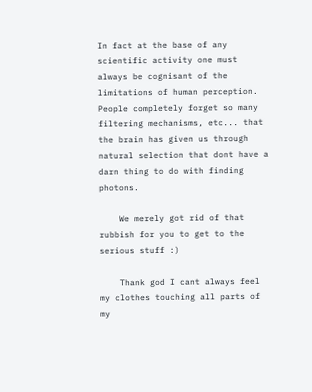In fact at the base of any scientific activity one must always be cognisant of the limitations of human perception. People completely forget so many filtering mechanisms, etc... that the brain has given us through natural selection that dont have a darn thing to do with finding photons.

    We merely got rid of that rubbish for you to get to the serious stuff :)

    Thank god I cant always feel my clothes touching all parts of my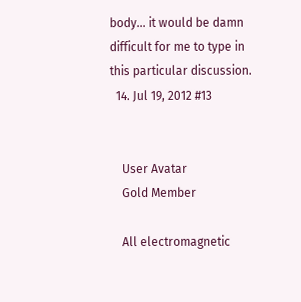body... it would be damn difficult for me to type in this particular discussion.
  14. Jul 19, 2012 #13


    User Avatar
    Gold Member

    All electromagnetic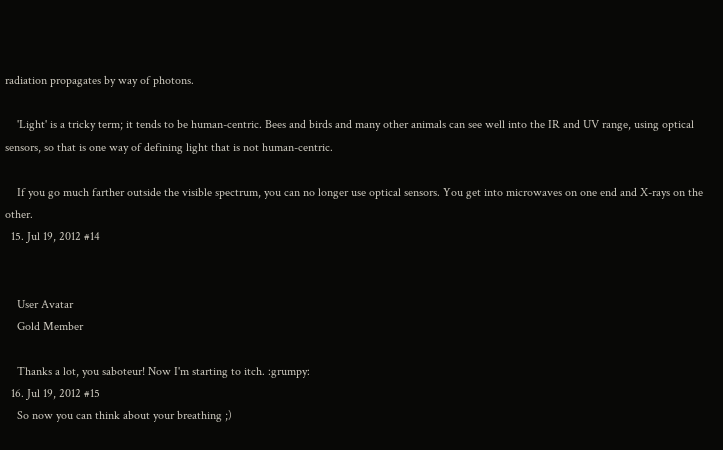radiation propagates by way of photons.

    'Light' is a tricky term; it tends to be human-centric. Bees and birds and many other animals can see well into the IR and UV range, using optical sensors, so that is one way of defining light that is not human-centric.

    If you go much farther outside the visible spectrum, you can no longer use optical sensors. You get into microwaves on one end and X-rays on the other.
  15. Jul 19, 2012 #14


    User Avatar
    Gold Member

    Thanks a lot, you saboteur! Now I'm starting to itch. :grumpy:
  16. Jul 19, 2012 #15
    So now you can think about your breathing ;)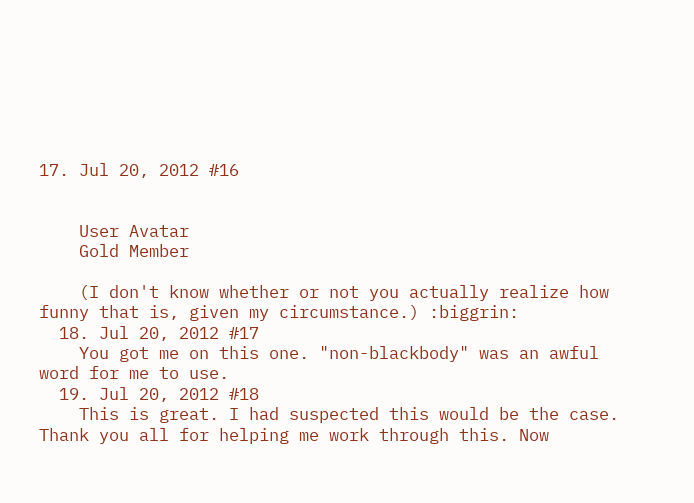17. Jul 20, 2012 #16


    User Avatar
    Gold Member

    (I don't know whether or not you actually realize how funny that is, given my circumstance.) :biggrin:
  18. Jul 20, 2012 #17
    You got me on this one. "non-blackbody" was an awful word for me to use.
  19. Jul 20, 2012 #18
    This is great. I had suspected this would be the case. Thank you all for helping me work through this. Now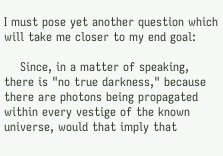I must pose yet another question which will take me closer to my end goal:

    Since, in a matter of speaking, there is "no true darkness," because there are photons being propagated within every vestige of the known universe, would that imply that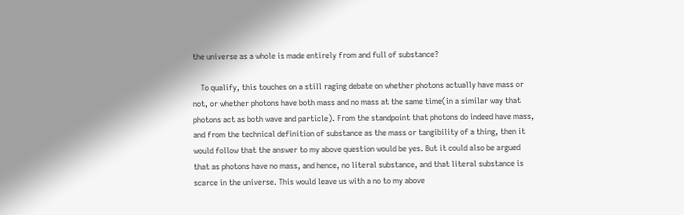the universe as a whole is made entirely from and full of substance?

    To qualify, this touches on a still raging debate on whether photons actually have mass or not, or whether photons have both mass and no mass at the same time(in a similar way that photons act as both wave and particle). From the standpoint that photons do indeed have mass, and from the technical definition of substance as the mass or tangibility of a thing, then it would follow that the answer to my above question would be yes. But it could also be argued that as photons have no mass, and hence, no literal substance, and that literal substance is scarce in the universe. This would leave us with a no to my above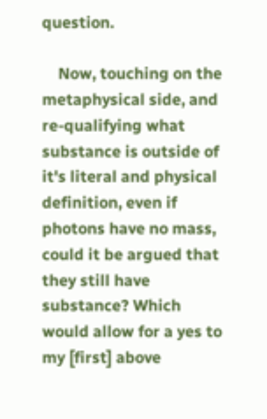question.

    Now, touching on the metaphysical side, and re-qualifying what substance is outside of it's literal and physical definition, even if photons have no mass, could it be argued that they still have substance? Which would allow for a yes to my [first] above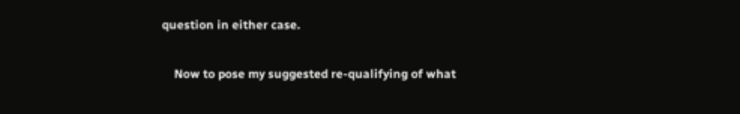question in either case.

    Now to pose my suggested re-qualifying of what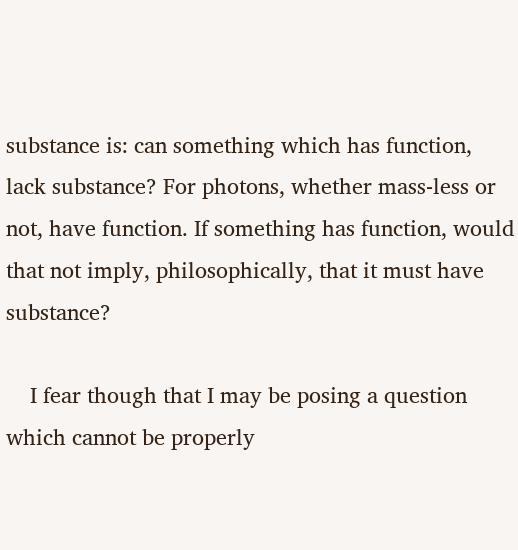substance is: can something which has function, lack substance? For photons, whether mass-less or not, have function. If something has function, would that not imply, philosophically, that it must have substance?

    I fear though that I may be posing a question which cannot be properly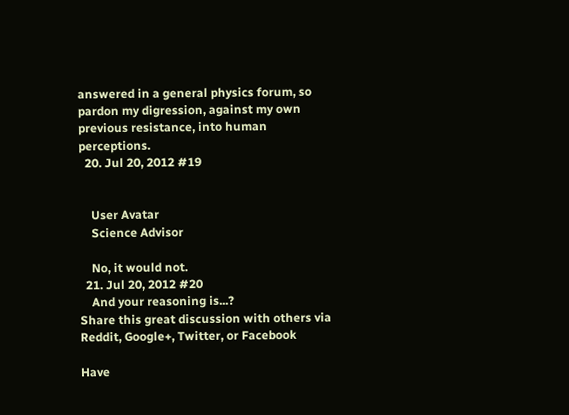answered in a general physics forum, so pardon my digression, against my own previous resistance, into human perceptions.
  20. Jul 20, 2012 #19


    User Avatar
    Science Advisor

    No, it would not.
  21. Jul 20, 2012 #20
    And your reasoning is...?
Share this great discussion with others via Reddit, Google+, Twitter, or Facebook

Have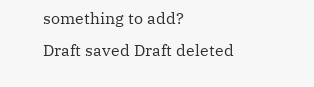something to add?
Draft saved Draft deleted